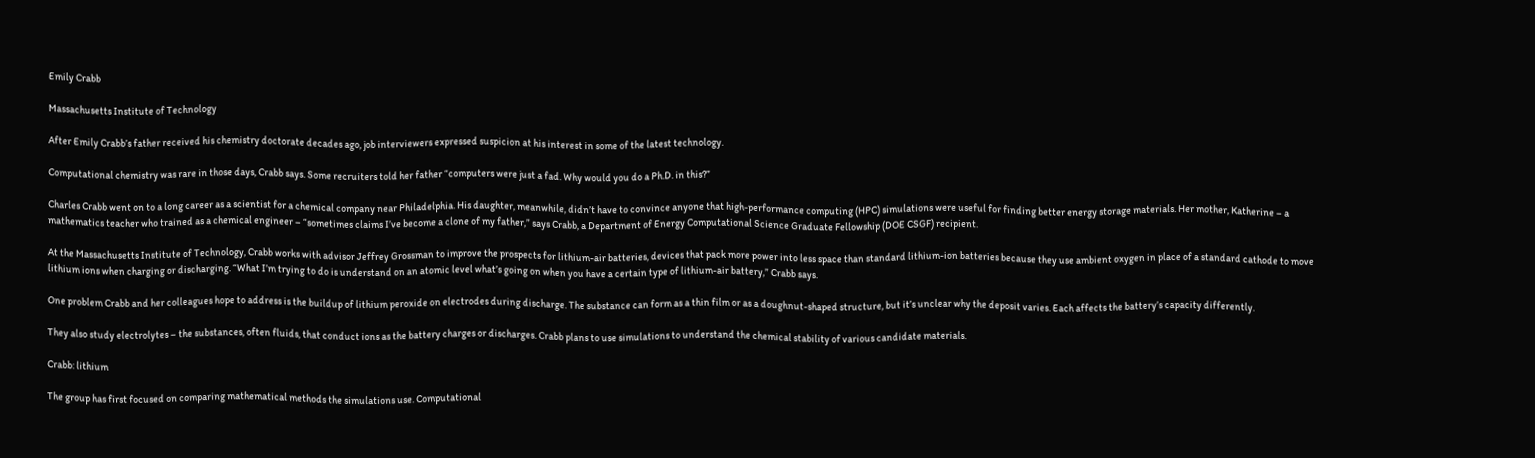Emily Crabb

Massachusetts Institute of Technology

After Emily Crabb’s father received his chemistry doctorate decades ago, job interviewers expressed suspicion at his interest in some of the latest technology.

Computational chemistry was rare in those days, Crabb says. Some recruiters told her father “computers were just a fad. Why would you do a Ph.D. in this?”

Charles Crabb went on to a long career as a scientist for a chemical company near Philadelphia. His daughter, meanwhile, didn’t have to convince anyone that high-performance computing (HPC) simulations were useful for finding better energy storage materials. Her mother, Katherine – a mathematics teacher who trained as a chemical engineer – “sometimes claims I’ve become a clone of my father,” says Crabb, a Department of Energy Computational Science Graduate Fellowship (DOE CSGF) recipient.

At the Massachusetts Institute of Technology, Crabb works with advisor Jeffrey Grossman to improve the prospects for lithium-air batteries, devices that pack more power into less space than standard lithium-ion batteries because they use ambient oxygen in place of a standard cathode to move lithium ions when charging or discharging. “What I’m trying to do is understand on an atomic level what’s going on when you have a certain type of lithium-air battery,” Crabb says.

One problem Crabb and her colleagues hope to address is the buildup of lithium peroxide on electrodes during discharge. The substance can form as a thin film or as a doughnut-shaped structure, but it’s unclear why the deposit varies. Each affects the battery’s capacity differently.

They also study electrolytes – the substances, often fluids, that conduct ions as the battery charges or discharges. Crabb plans to use simulations to understand the chemical stability of various candidate materials.

Crabb: lithium

The group has first focused on comparing mathematical methods the simulations use. Computational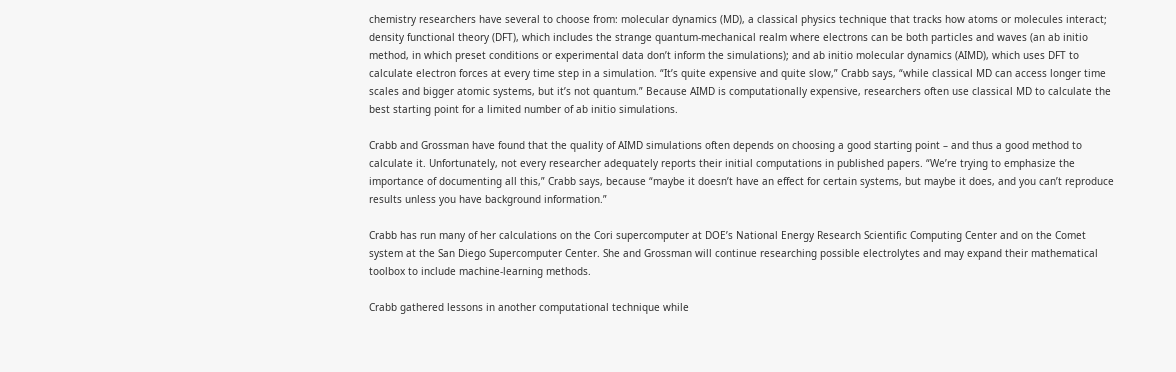chemistry researchers have several to choose from: molecular dynamics (MD), a classical physics technique that tracks how atoms or molecules interact; density functional theory (DFT), which includes the strange quantum-mechanical realm where electrons can be both particles and waves (an ab initio method, in which preset conditions or experimental data don’t inform the simulations); and ab initio molecular dynamics (AIMD), which uses DFT to calculate electron forces at every time step in a simulation. “It’s quite expensive and quite slow,” Crabb says, “while classical MD can access longer time scales and bigger atomic systems, but it’s not quantum.” Because AIMD is computationally expensive, researchers often use classical MD to calculate the best starting point for a limited number of ab initio simulations.

Crabb and Grossman have found that the quality of AIMD simulations often depends on choosing a good starting point – and thus a good method to calculate it. Unfortunately, not every researcher adequately reports their initial computations in published papers. “We’re trying to emphasize the importance of documenting all this,” Crabb says, because “maybe it doesn’t have an effect for certain systems, but maybe it does, and you can’t reproduce results unless you have background information.”

Crabb has run many of her calculations on the Cori supercomputer at DOE’s National Energy Research Scientific Computing Center and on the Comet system at the San Diego Supercomputer Center. She and Grossman will continue researching possible electrolytes and may expand their mathematical toolbox to include machine-learning methods.

Crabb gathered lessons in another computational technique while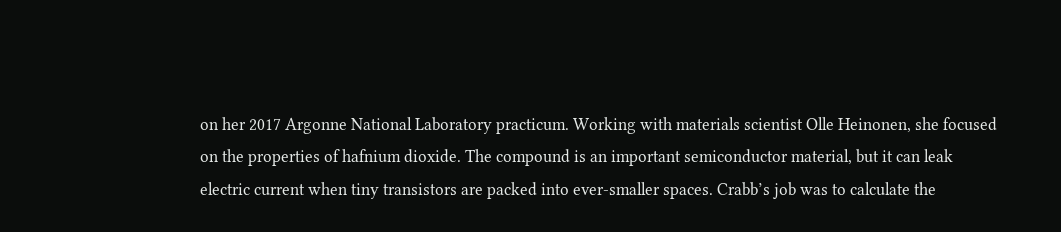on her 2017 Argonne National Laboratory practicum. Working with materials scientist Olle Heinonen, she focused on the properties of hafnium dioxide. The compound is an important semiconductor material, but it can leak electric current when tiny transistors are packed into ever-smaller spaces. Crabb’s job was to calculate the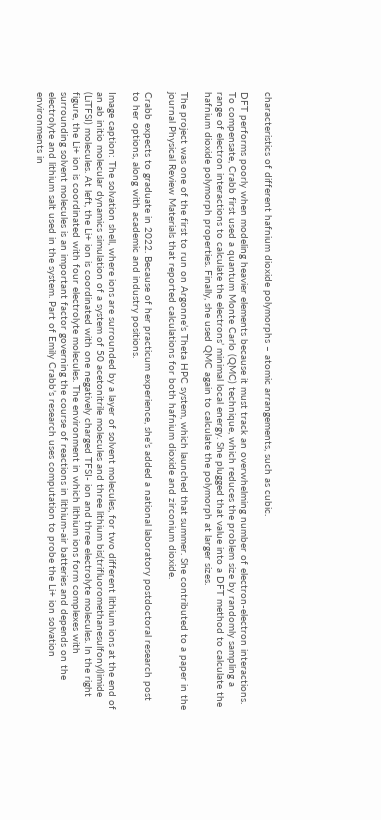characteristics of different hafnium dioxide polymorphs – atomic arrangements, such as cubic.

DFT performs poorly when modeling heavier elements because it must track an overwhelming number of electron-electron interactions. To compensate, Crabb first used a quantum Monte Carlo (QMC) technique, which reduces the problem size by randomly sampling a range of electron interactions to calculate the electrons’ minimal local energy. She plugged that value into a DFT method to calculate the hafnium dioxide polymorph properties. Finally, she used QMC again to calculate the polymorph at larger sizes.

The project was one of the first to run on Argonne’s Theta HPC system, which launched that summer. She contributed to a paper in the journal Physical Review Materials that reported calculations for both hafnium dioxide and zirconium dioxide.

Crabb expects to graduate in 2022. Because of her practicum experience, she’s added a national laboratory postdoctoral research post to her options, along with academic and industry positions.

Image caption: The solvation shell, where ions are surrounded by a layer of solvent molecules, for two different lithium ions at the end of an ab initio molecular dynamics simulation of a system of 50 acetonitrile molecules and three lithium bis(trifluoromethanesulfonyl)imide (LiTFSI) molecules. At left, the Li+ ion is coordinated with one negatively charged TFSI- ion and three electrolyte molecules. In the right figure, the Li+ ion is coordinated with four electrolyte molecules. The environment in which lithium ions form complexes with surrounding solvent molecules is an important factor governing the course of reactions in lithium-air batteries and depends on the electrolyte and lithium salt used in the system. Part of Emily Crabb’s research uses computation to probe the Li+ ion solvation environments in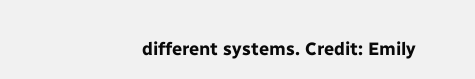different systems. Credit: Emily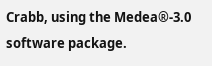Crabb, using the Medea®-3.0 software package.